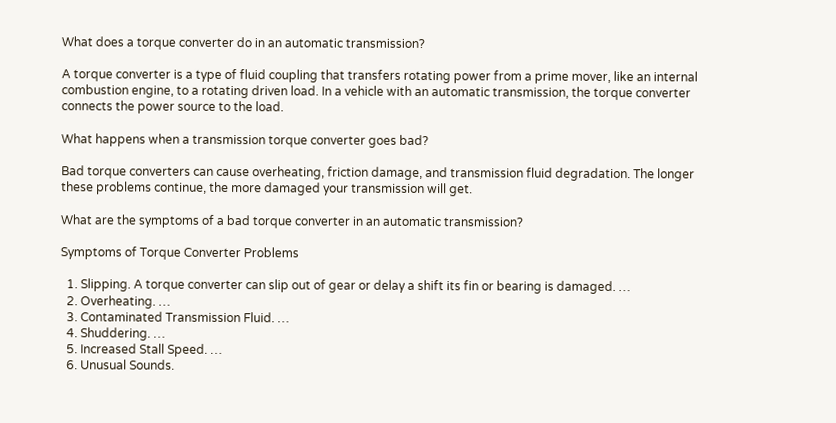What does a torque converter do in an automatic transmission?

A torque converter is a type of fluid coupling that transfers rotating power from a prime mover, like an internal combustion engine, to a rotating driven load. In a vehicle with an automatic transmission, the torque converter connects the power source to the load.

What happens when a transmission torque converter goes bad?

Bad torque converters can cause overheating, friction damage, and transmission fluid degradation. The longer these problems continue, the more damaged your transmission will get.

What are the symptoms of a bad torque converter in an automatic transmission?

Symptoms of Torque Converter Problems

  1. Slipping. A torque converter can slip out of gear or delay a shift its fin or bearing is damaged. …
  2. Overheating. …
  3. Contaminated Transmission Fluid. …
  4. Shuddering. …
  5. Increased Stall Speed. …
  6. Unusual Sounds.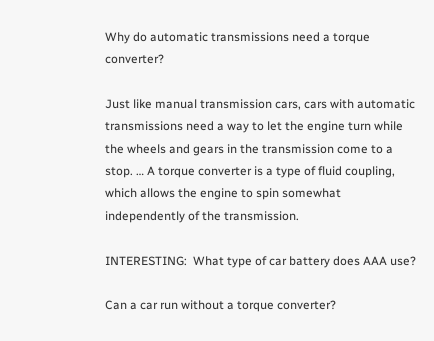Why do automatic transmissions need a torque converter?

Just like manual transmission cars, cars with automatic transmissions need a way to let the engine turn while the wheels and gears in the transmission come to a stop. … A torque converter is a type of fluid coupling, which allows the engine to spin somewhat independently of the transmission.

INTERESTING:  What type of car battery does AAA use?

Can a car run without a torque converter?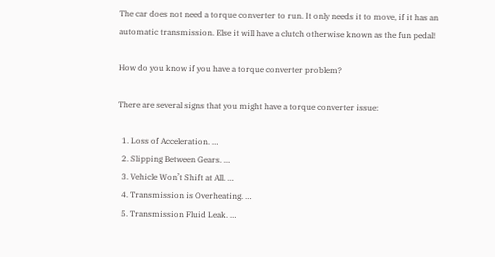The car does not need a torque converter to run. It only needs it to move, if it has an automatic transmission. Else it will have a clutch otherwise known as the fun pedal!

How do you know if you have a torque converter problem?

There are several signs that you might have a torque converter issue:

  1. Loss of Acceleration. …
  2. Slipping Between Gears. …
  3. Vehicle Won’t Shift at All. …
  4. Transmission is Overheating. …
  5. Transmission Fluid Leak. …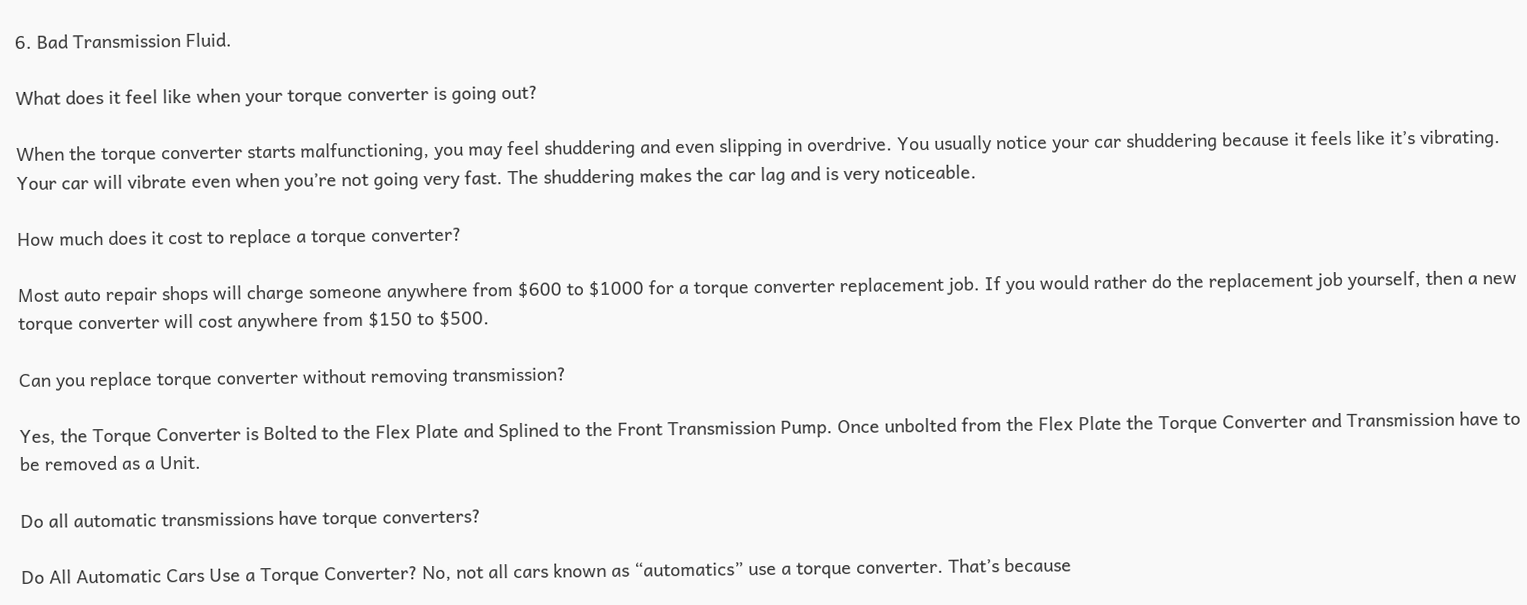6. Bad Transmission Fluid.

What does it feel like when your torque converter is going out?

When the torque converter starts malfunctioning, you may feel shuddering and even slipping in overdrive. You usually notice your car shuddering because it feels like it’s vibrating. Your car will vibrate even when you’re not going very fast. The shuddering makes the car lag and is very noticeable.

How much does it cost to replace a torque converter?

Most auto repair shops will charge someone anywhere from $600 to $1000 for a torque converter replacement job. If you would rather do the replacement job yourself, then a new torque converter will cost anywhere from $150 to $500.

Can you replace torque converter without removing transmission?

Yes, the Torque Converter is Bolted to the Flex Plate and Splined to the Front Transmission Pump. Once unbolted from the Flex Plate the Torque Converter and Transmission have to be removed as a Unit.

Do all automatic transmissions have torque converters?

Do All Automatic Cars Use a Torque Converter? No, not all cars known as “automatics” use a torque converter. That’s because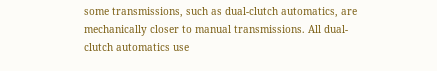some transmissions, such as dual-clutch automatics, are mechanically closer to manual transmissions. All dual-clutch automatics use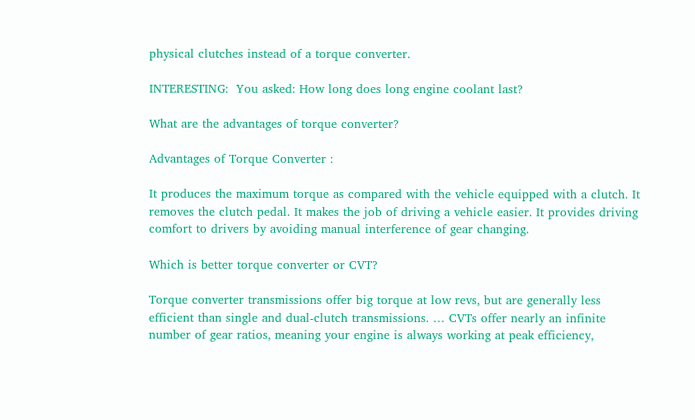physical clutches instead of a torque converter.

INTERESTING:  You asked: How long does long engine coolant last?

What are the advantages of torque converter?

Advantages of Torque Converter :

It produces the maximum torque as compared with the vehicle equipped with a clutch. It removes the clutch pedal. It makes the job of driving a vehicle easier. It provides driving comfort to drivers by avoiding manual interference of gear changing.

Which is better torque converter or CVT?

Torque converter transmissions offer big torque at low revs, but are generally less efficient than single and dual-clutch transmissions. … CVTs offer nearly an infinite number of gear ratios, meaning your engine is always working at peak efficiency,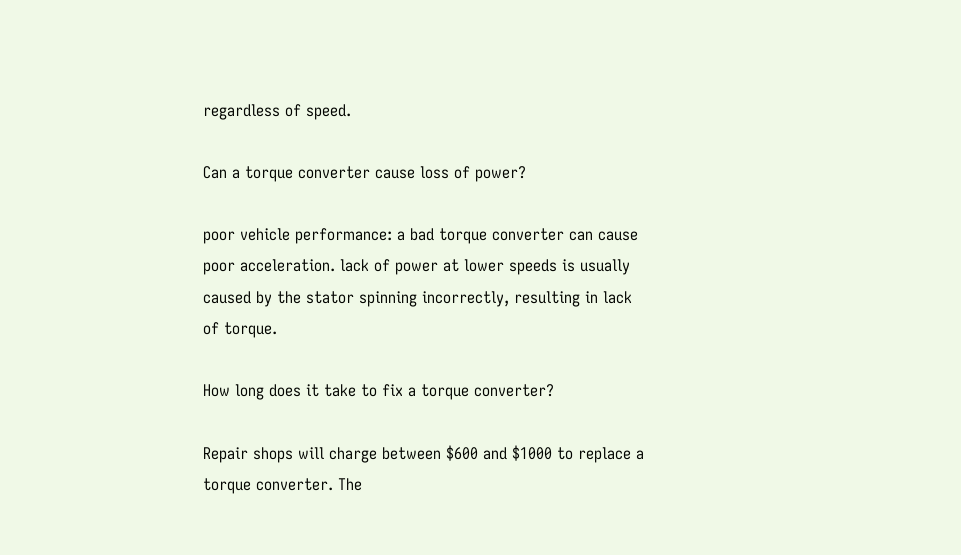regardless of speed.

Can a torque converter cause loss of power?

poor vehicle performance: a bad torque converter can cause poor acceleration. lack of power at lower speeds is usually caused by the stator spinning incorrectly, resulting in lack of torque.

How long does it take to fix a torque converter?

Repair shops will charge between $600 and $1000 to replace a torque converter. The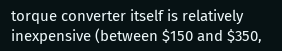torque converter itself is relatively inexpensive (between $150 and $350,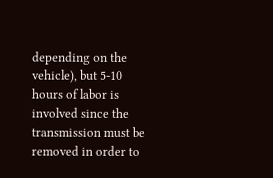depending on the vehicle), but 5-10 hours of labor is involved since the transmission must be removed in order to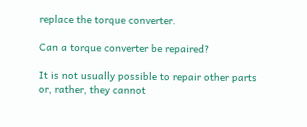replace the torque converter.

Can a torque converter be repaired?

It is not usually possible to repair other parts or, rather, they cannot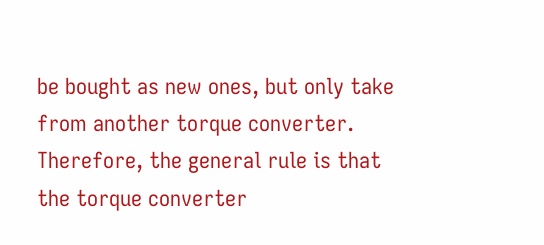be bought as new ones, but only take from another torque converter. Therefore, the general rule is that the torque converter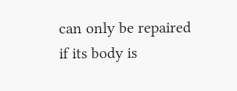can only be repaired if its body is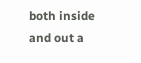both inside and out a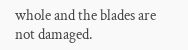whole and the blades are not damaged.